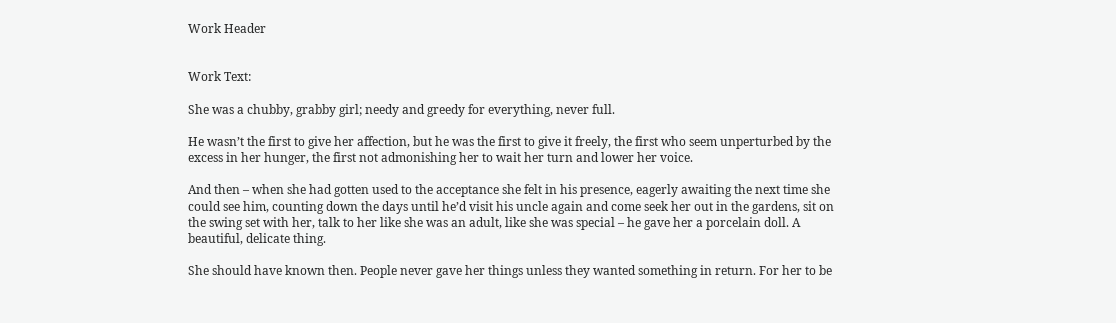Work Header


Work Text:

She was a chubby, grabby girl; needy and greedy for everything, never full.

He wasn’t the first to give her affection, but he was the first to give it freely, the first who seem unperturbed by the excess in her hunger, the first not admonishing her to wait her turn and lower her voice.

And then – when she had gotten used to the acceptance she felt in his presence, eagerly awaiting the next time she could see him, counting down the days until he’d visit his uncle again and come seek her out in the gardens, sit on the swing set with her, talk to her like she was an adult, like she was special – he gave her a porcelain doll. A beautiful, delicate thing.

She should have known then. People never gave her things unless they wanted something in return. For her to be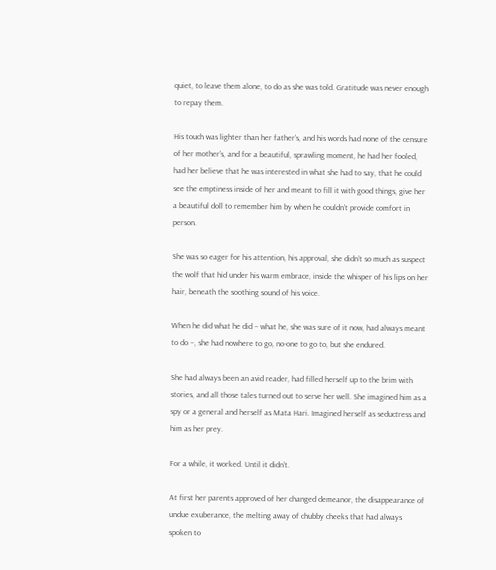quiet, to leave them alone, to do as she was told. Gratitude was never enough to repay them.

His touch was lighter than her father’s, and his words had none of the censure of her mother’s, and for a beautiful, sprawling moment, he had her fooled, had her believe that he was interested in what she had to say, that he could see the emptiness inside of her and meant to fill it with good things, give her a beautiful doll to remember him by when he couldn’t provide comfort in person.

She was so eager for his attention, his approval, she didn’t so much as suspect the wolf that hid under his warm embrace, inside the whisper of his lips on her hair, beneath the soothing sound of his voice.

When he did what he did – what he, she was sure of it now, had always meant to do –, she had nowhere to go, no-one to go to, but she endured.

She had always been an avid reader, had filled herself up to the brim with stories, and all those tales turned out to serve her well. She imagined him as a spy or a general and herself as Mata Hari. Imagined herself as seductress and him as her prey.

For a while, it worked. Until it didn’t.

At first her parents approved of her changed demeanor, the disappearance of undue exuberance, the melting away of chubby cheeks that had always spoken to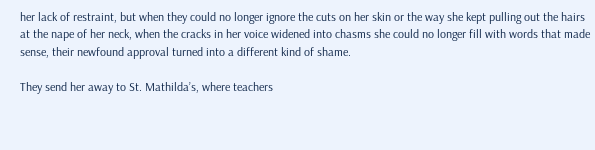her lack of restraint, but when they could no longer ignore the cuts on her skin or the way she kept pulling out the hairs at the nape of her neck, when the cracks in her voice widened into chasms she could no longer fill with words that made sense, their newfound approval turned into a different kind of shame.

They send her away to St. Mathilda’s, where teachers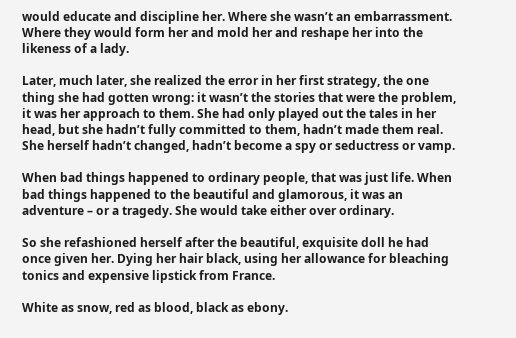would educate and discipline her. Where she wasn’t an embarrassment. Where they would form her and mold her and reshape her into the likeness of a lady.

Later, much later, she realized the error in her first strategy, the one thing she had gotten wrong: it wasn’t the stories that were the problem, it was her approach to them. She had only played out the tales in her head, but she hadn’t fully committed to them, hadn’t made them real. She herself hadn’t changed, hadn’t become a spy or seductress or vamp.

When bad things happened to ordinary people, that was just life. When bad things happened to the beautiful and glamorous, it was an adventure – or a tragedy. She would take either over ordinary.

So she refashioned herself after the beautiful, exquisite doll he had once given her. Dying her hair black, using her allowance for bleaching tonics and expensive lipstick from France.

White as snow, red as blood, black as ebony.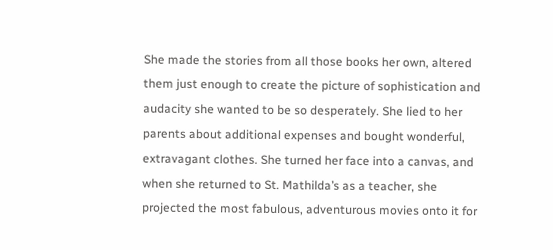She made the stories from all those books her own, altered them just enough to create the picture of sophistication and audacity she wanted to be so desperately. She lied to her parents about additional expenses and bought wonderful, extravagant clothes. She turned her face into a canvas, and when she returned to St. Mathilda’s as a teacher, she projected the most fabulous, adventurous movies onto it for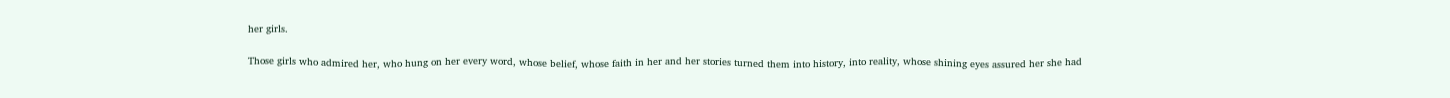her girls.

Those girls who admired her, who hung on her every word, whose belief, whose faith in her and her stories turned them into history, into reality, whose shining eyes assured her she had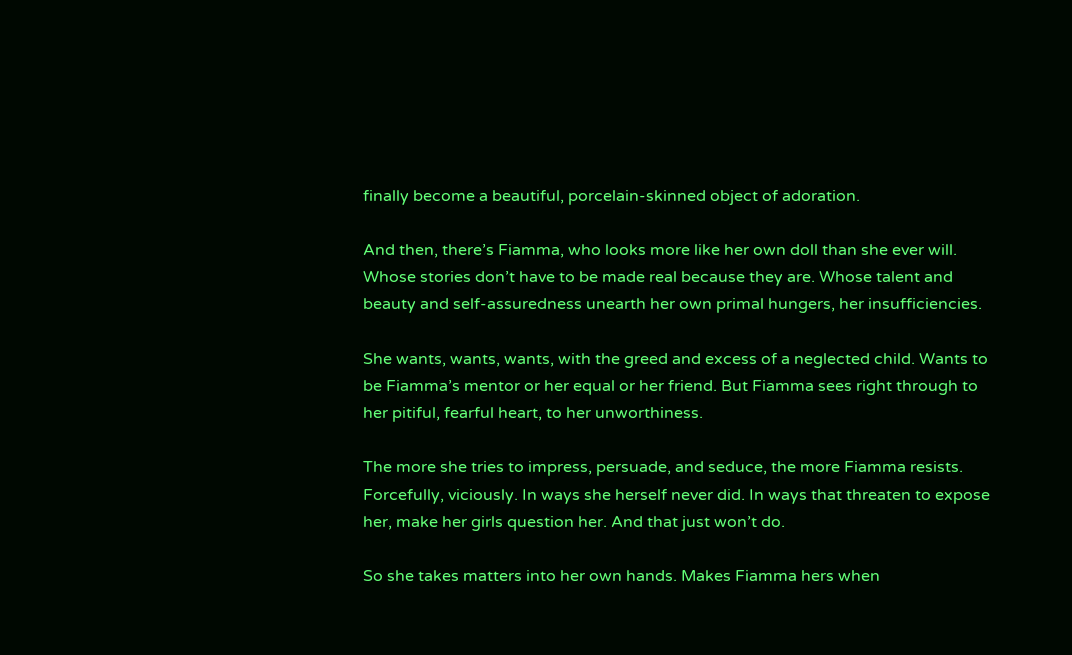finally become a beautiful, porcelain-skinned object of adoration.

And then, there’s Fiamma, who looks more like her own doll than she ever will. Whose stories don’t have to be made real because they are. Whose talent and beauty and self-assuredness unearth her own primal hungers, her insufficiencies.

She wants, wants, wants, with the greed and excess of a neglected child. Wants to be Fiamma’s mentor or her equal or her friend. But Fiamma sees right through to her pitiful, fearful heart, to her unworthiness.

The more she tries to impress, persuade, and seduce, the more Fiamma resists. Forcefully, viciously. In ways she herself never did. In ways that threaten to expose her, make her girls question her. And that just won’t do.

So she takes matters into her own hands. Makes Fiamma hers when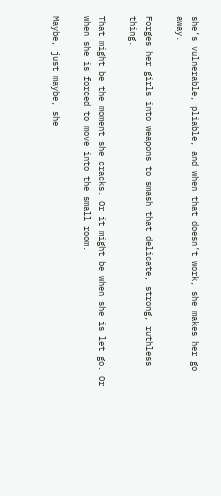she’s vulnerable, pliable, and when that doesn’t work, she makes her go away.

Forges her girls into weapons to smash that delicate, strong, ruthless thing.

That might be the moment she cracks. Or it might be when she is let go. Or when she is forced to move into the small room.

Maybe, just maybe, she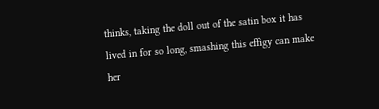thinks, taking the doll out of the satin box it has lived in for so long, smashing this effigy can make her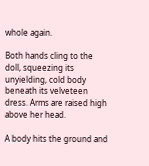whole again.

Both hands cling to the doll, squeezing its unyielding, cold body beneath its velveteen dress. Arms are raised high above her head.

A body hits the ground and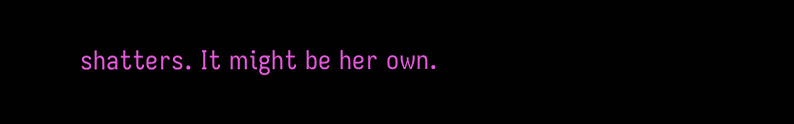shatters. It might be her own.